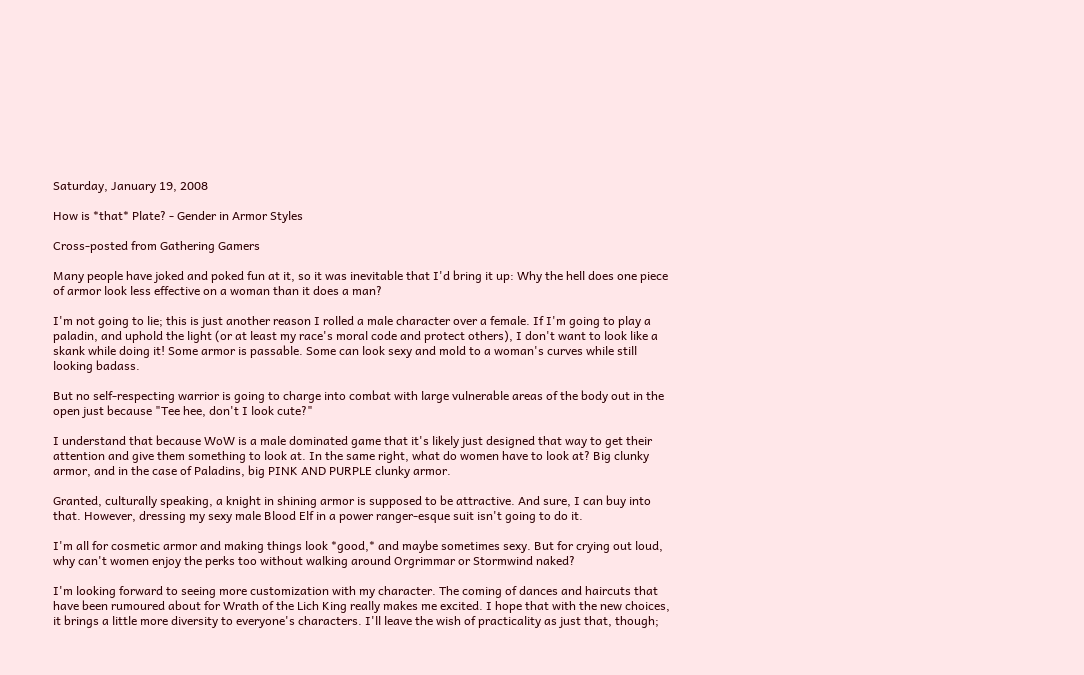Saturday, January 19, 2008

How is *that* Plate? - Gender in Armor Styles

Cross-posted from Gathering Gamers

Many people have joked and poked fun at it, so it was inevitable that I'd bring it up: Why the hell does one piece of armor look less effective on a woman than it does a man?

I'm not going to lie; this is just another reason I rolled a male character over a female. If I'm going to play a paladin, and uphold the light (or at least my race's moral code and protect others), I don't want to look like a skank while doing it! Some armor is passable. Some can look sexy and mold to a woman's curves while still looking badass.

But no self-respecting warrior is going to charge into combat with large vulnerable areas of the body out in the open just because "Tee hee, don't I look cute?"

I understand that because WoW is a male dominated game that it's likely just designed that way to get their attention and give them something to look at. In the same right, what do women have to look at? Big clunky armor, and in the case of Paladins, big PINK AND PURPLE clunky armor.

Granted, culturally speaking, a knight in shining armor is supposed to be attractive. And sure, I can buy into that. However, dressing my sexy male Blood Elf in a power ranger-esque suit isn't going to do it.

I'm all for cosmetic armor and making things look *good,* and maybe sometimes sexy. But for crying out loud, why can't women enjoy the perks too without walking around Orgrimmar or Stormwind naked?

I'm looking forward to seeing more customization with my character. The coming of dances and haircuts that have been rumoured about for Wrath of the Lich King really makes me excited. I hope that with the new choices, it brings a little more diversity to everyone's characters. I'll leave the wish of practicality as just that, though;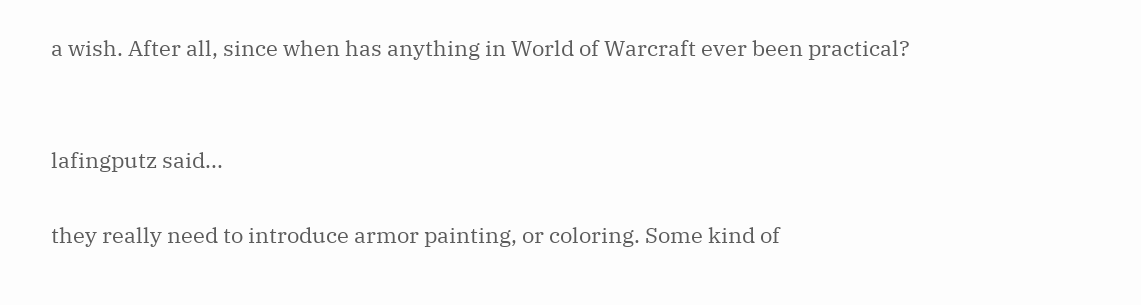a wish. After all, since when has anything in World of Warcraft ever been practical?


lafingputz said...

they really need to introduce armor painting, or coloring. Some kind of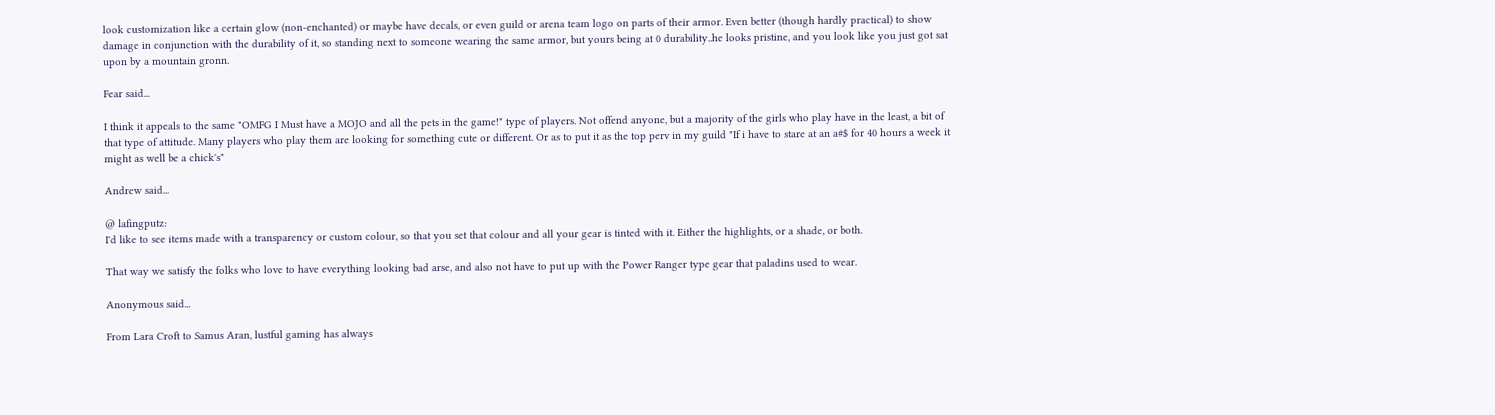look customization like a certain glow (non-enchanted) or maybe have decals, or even guild or arena team logo on parts of their armor. Even better (though hardly practical) to show damage in conjunction with the durability of it, so standing next to someone wearing the same armor, but yours being at 0 durability..he looks pristine, and you look like you just got sat upon by a mountain gronn.

Fear said...

I think it appeals to the same "OMFG I Must have a MOJO and all the pets in the game!" type of players. Not offend anyone, but a majority of the girls who play have in the least, a bit of that type of attitude. Many players who play them are looking for something cute or different. Or as to put it as the top perv in my guild "If i have to stare at an a#$ for 40 hours a week it might as well be a chick's"

Andrew said...

@ lafingputz:
I'd like to see items made with a transparency or custom colour, so that you set that colour and all your gear is tinted with it. Either the highlights, or a shade, or both.

That way we satisfy the folks who love to have everything looking bad arse, and also not have to put up with the Power Ranger type gear that paladins used to wear.

Anonymous said...

From Lara Croft to Samus Aran, lustful gaming has always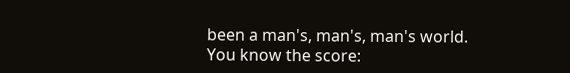been a man's, man's, man's world. You know the score: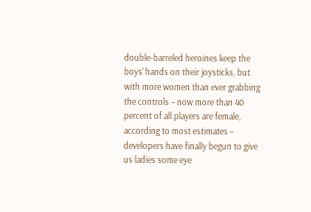double-barreled heroines keep the boys' hands on their joysticks, but with more women than ever grabbing the controls – now more than 40 percent of all players are female, according to most estimates – developers have finally begun to give us ladies some eye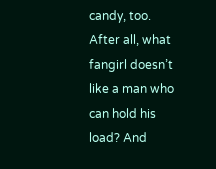candy, too. After all, what fangirl doesn’t like a man who can hold his load? And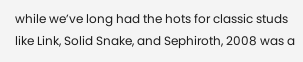while we’ve long had the hots for classic studs like Link, Solid Snake, and Sephiroth, 2008 was a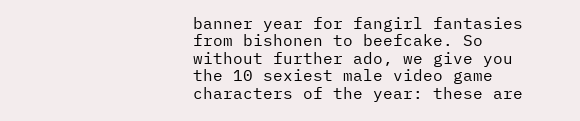banner year for fangirl fantasies from bishonen to beefcake. So without further ado, we give you the 10 sexiest male video game characters of the year: these are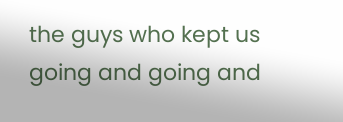the guys who kept us going and going and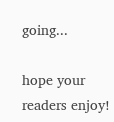going...

hope your readers enjoy!